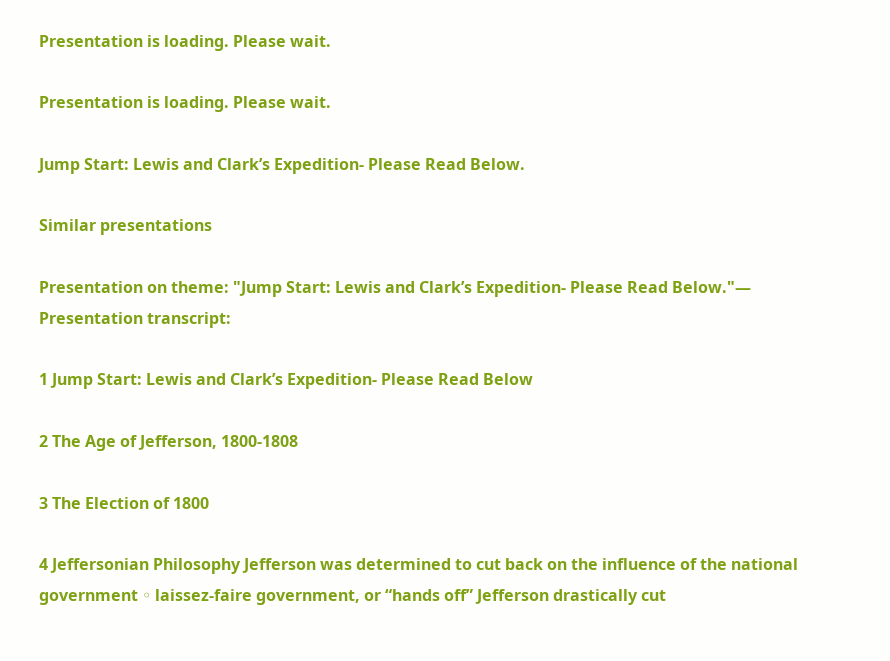Presentation is loading. Please wait.

Presentation is loading. Please wait.

Jump Start: Lewis and Clark’s Expedition- Please Read Below.

Similar presentations

Presentation on theme: "Jump Start: Lewis and Clark’s Expedition- Please Read Below."— Presentation transcript:

1 Jump Start: Lewis and Clark’s Expedition- Please Read Below

2 The Age of Jefferson, 1800-1808

3 The Election of 1800

4 Jeffersonian Philosophy Jefferson was determined to cut back on the influence of the national government ◦ laissez-faire government, or “hands off” Jefferson drastically cut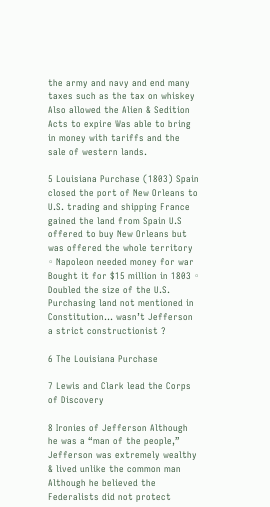the army and navy and end many taxes such as the tax on whiskey Also allowed the Alien & Sedition Acts to expire Was able to bring in money with tariffs and the sale of western lands.

5 Louisiana Purchase (1803) Spain closed the port of New Orleans to U.S. trading and shipping France gained the land from Spain U.S offered to buy New Orleans but was offered the whole territory ◦ Napoleon needed money for war Bought it for $15 million in 1803 ◦ Doubled the size of the U.S. Purchasing land not mentioned in Constitution… wasn’t Jefferson a strict constructionist ?

6 The Louisiana Purchase

7 Lewis and Clark lead the Corps of Discovery

8 Ironies of Jefferson Although he was a “man of the people,” Jefferson was extremely wealthy & lived unlike the common man Although he believed the Federalists did not protect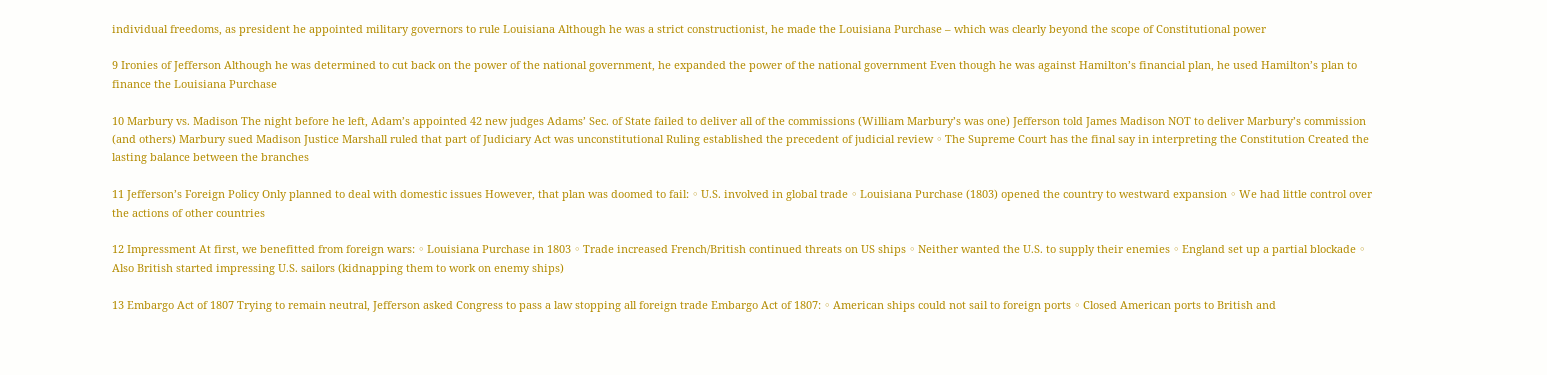individual freedoms, as president he appointed military governors to rule Louisiana Although he was a strict constructionist, he made the Louisiana Purchase – which was clearly beyond the scope of Constitutional power

9 Ironies of Jefferson Although he was determined to cut back on the power of the national government, he expanded the power of the national government Even though he was against Hamilton’s financial plan, he used Hamilton’s plan to finance the Louisiana Purchase

10 Marbury vs. Madison The night before he left, Adam’s appointed 42 new judges Adams’ Sec. of State failed to deliver all of the commissions (William Marbury’s was one) Jefferson told James Madison NOT to deliver Marbury’s commission (and others) Marbury sued Madison Justice Marshall ruled that part of Judiciary Act was unconstitutional Ruling established the precedent of judicial review ◦ The Supreme Court has the final say in interpreting the Constitution Created the lasting balance between the branches

11 Jefferson’s Foreign Policy Only planned to deal with domestic issues However, that plan was doomed to fail: ◦ U.S. involved in global trade ◦ Louisiana Purchase (1803) opened the country to westward expansion ◦ We had little control over the actions of other countries

12 Impressment At first, we benefitted from foreign wars: ◦ Louisiana Purchase in 1803 ◦ Trade increased French/British continued threats on US ships ◦ Neither wanted the U.S. to supply their enemies ◦ England set up a partial blockade ◦ Also British started impressing U.S. sailors (kidnapping them to work on enemy ships)

13 Embargo Act of 1807 Trying to remain neutral, Jefferson asked Congress to pass a law stopping all foreign trade Embargo Act of 1807: ◦ American ships could not sail to foreign ports ◦ Closed American ports to British and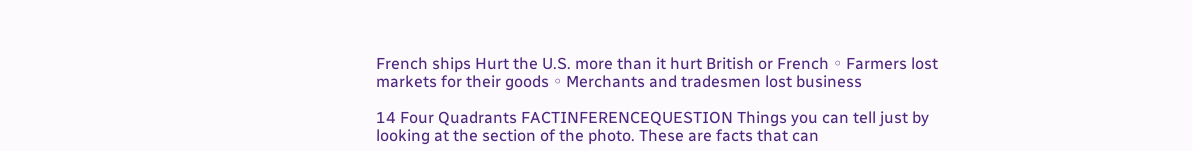French ships Hurt the U.S. more than it hurt British or French ◦ Farmers lost markets for their goods ◦ Merchants and tradesmen lost business

14 Four Quadrants FACTINFERENCEQUESTION Things you can tell just by looking at the section of the photo. These are facts that can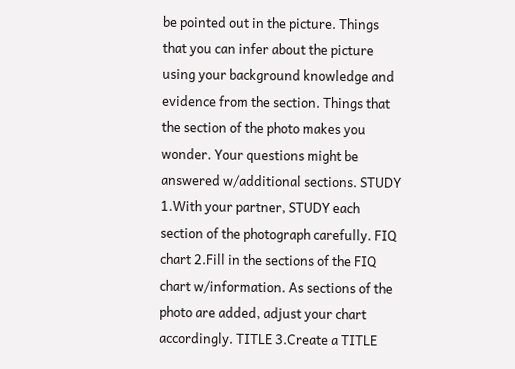be pointed out in the picture. Things that you can infer about the picture using your background knowledge and evidence from the section. Things that the section of the photo makes you wonder. Your questions might be answered w/additional sections. STUDY 1.With your partner, STUDY each section of the photograph carefully. FIQ chart 2.Fill in the sections of the FIQ chart w/information. As sections of the photo are added, adjust your chart accordingly. TITLE 3.Create a TITLE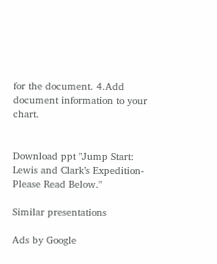for the document. 4.Add document information to your chart.


Download ppt "Jump Start: Lewis and Clark’s Expedition- Please Read Below."

Similar presentations

Ads by Google